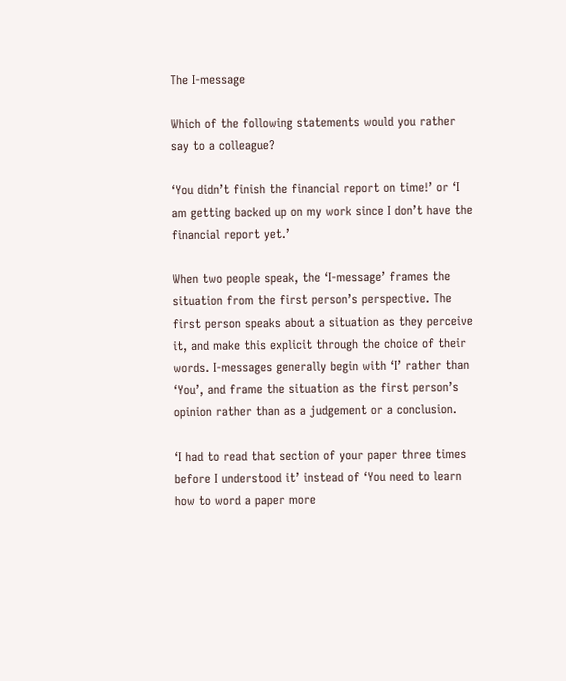The I-message

Which of the following statements would you rather say to a colleague?

‘You didn’t finish the financial report on time!’ or ‘I am getting backed up on my work since I don’t have the financial report yet.’

When two people speak, the ‘I-message’ frames the situation from the first person’s perspective. The first person speaks about a situation as they perceive it, and make this explicit through the choice of their words. I-messages generally begin with ‘I’ rather than ‘You’, and frame the situation as the first person’s opinion rather than as a judgement or a conclusion.

‘I had to read that section of your paper three times before I understood it’ instead of ‘You need to learn how to word a paper more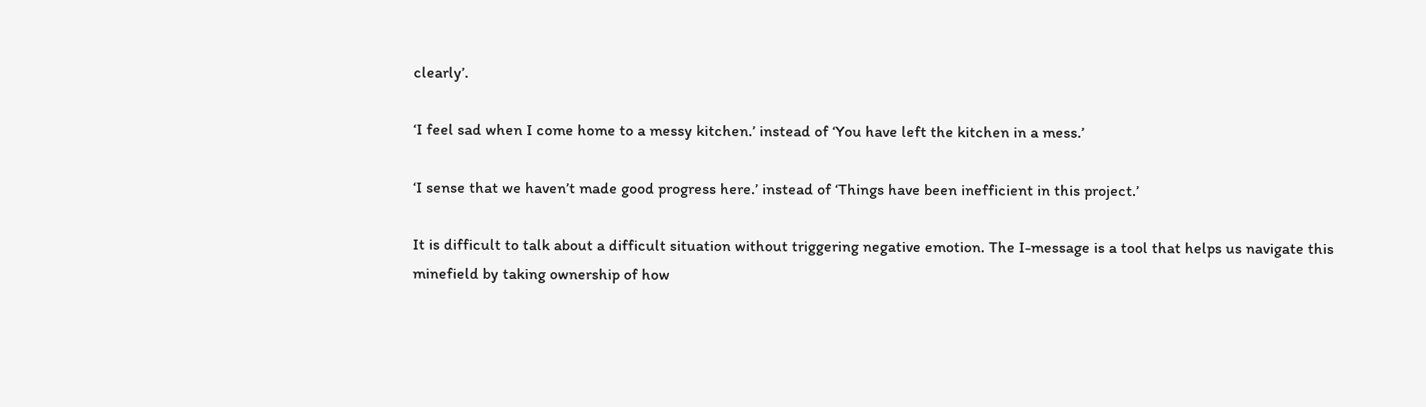clearly’.

‘I feel sad when I come home to a messy kitchen.’ instead of ‘You have left the kitchen in a mess.’

‘I sense that we haven’t made good progress here.’ instead of ‘Things have been inefficient in this project.’

It is difficult to talk about a difficult situation without triggering negative emotion. The I-message is a tool that helps us navigate this minefield by taking ownership of how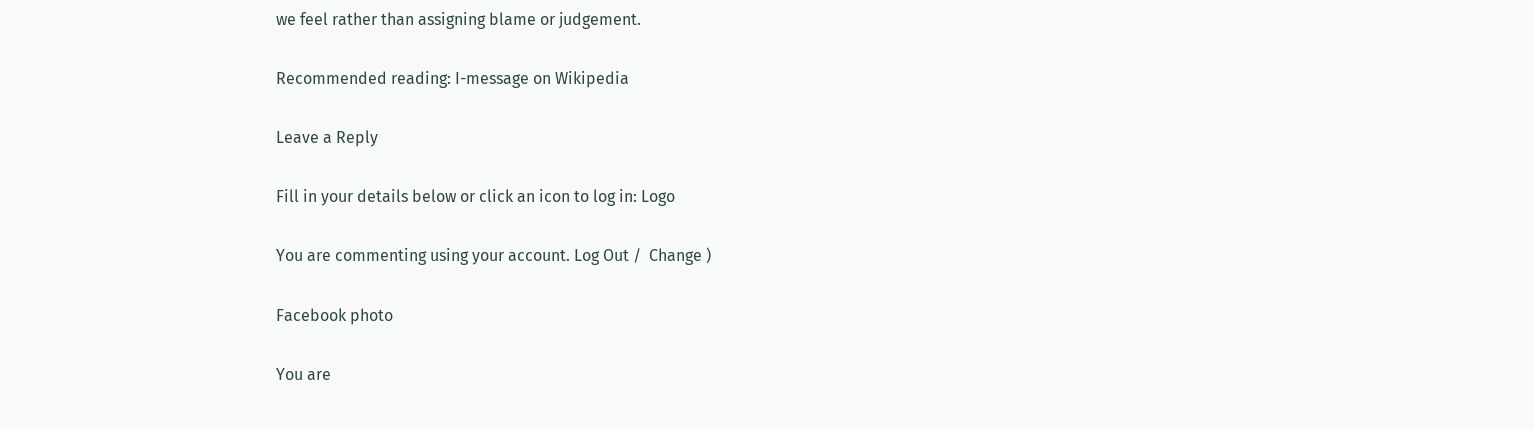we feel rather than assigning blame or judgement.

Recommended reading: I-message on Wikipedia

Leave a Reply

Fill in your details below or click an icon to log in: Logo

You are commenting using your account. Log Out /  Change )

Facebook photo

You are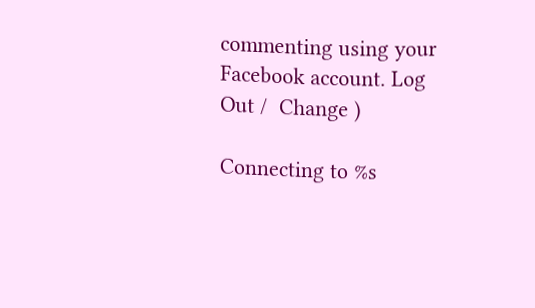commenting using your Facebook account. Log Out /  Change )

Connecting to %s